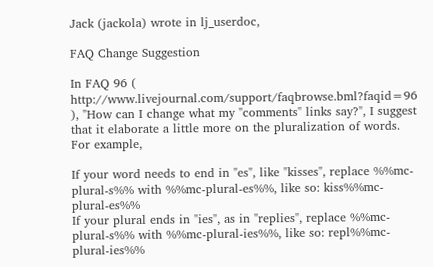Jack (jackola) wrote in lj_userdoc,

FAQ Change Suggestion

In FAQ 96 ( http://www.livejournal.com/support/faqbrowse.bml?faqid=96 ), "How can I change what my "comments" links say?", I suggest that it elaborate a little more on the pluralization of words. For example,

If your word needs to end in "es", like "kisses", replace %%mc-plural-s%% with %%mc-plural-es%%, like so: kiss%%mc-plural-es%%
If your plural ends in "ies", as in "replies", replace %%mc-plural-s%% with %%mc-plural-ies%%, like so: repl%%mc-plural-ies%%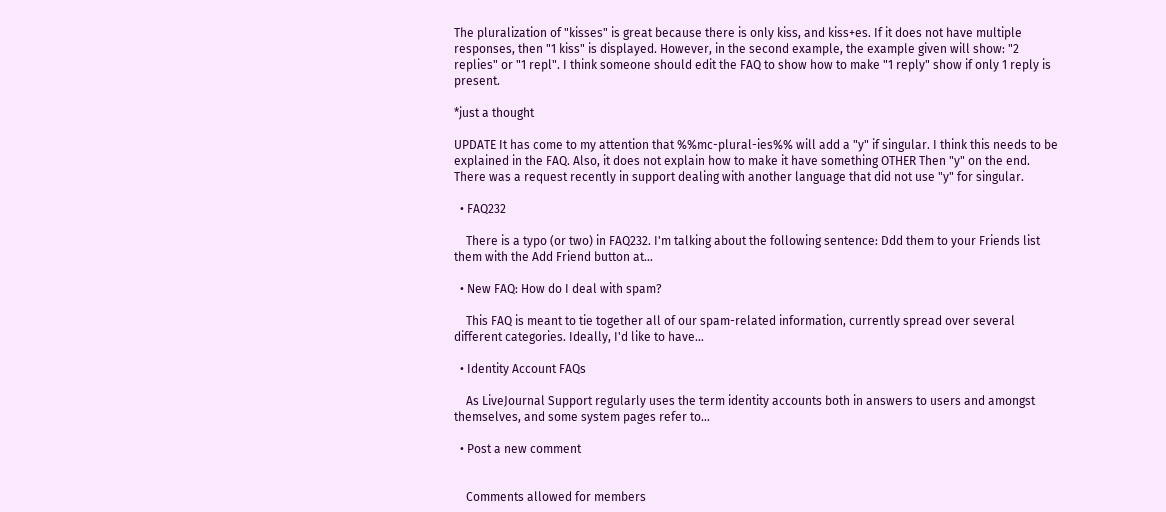The pluralization of "kisses" is great because there is only kiss, and kiss+es. If it does not have multiple responses, then "1 kiss" is displayed. However, in the second example, the example given will show: "2 replies" or "1 repl". I think someone should edit the FAQ to show how to make "1 reply" show if only 1 reply is present.

*just a thought

UPDATE It has come to my attention that %%mc-plural-ies%% will add a "y" if singular. I think this needs to be explained in the FAQ. Also, it does not explain how to make it have something OTHER Then "y" on the end. There was a request recently in support dealing with another language that did not use "y" for singular.

  • FAQ232

    There is a typo (or two) in FAQ232. I'm talking about the following sentence: Ddd them to your Friends list them with the Add Friend button at…

  • New FAQ: How do I deal with spam?

    This FAQ is meant to tie together all of our spam-related information, currently spread over several different categories. Ideally, I'd like to have…

  • Identity Account FAQs

    As LiveJournal Support regularly uses the term identity accounts both in answers to users and amongst themselves, and some system pages refer to…

  • Post a new comment


    Comments allowed for members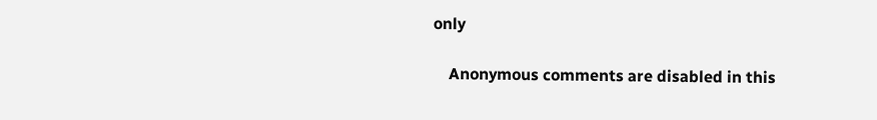only

    Anonymous comments are disabled in this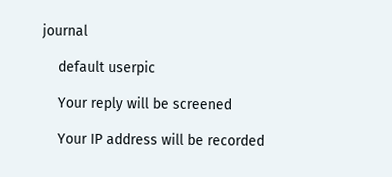journal

    default userpic

    Your reply will be screened

    Your IP address will be recorded